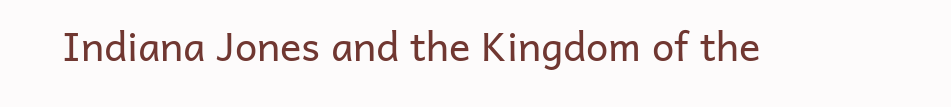Indiana Jones and the Kingdom of the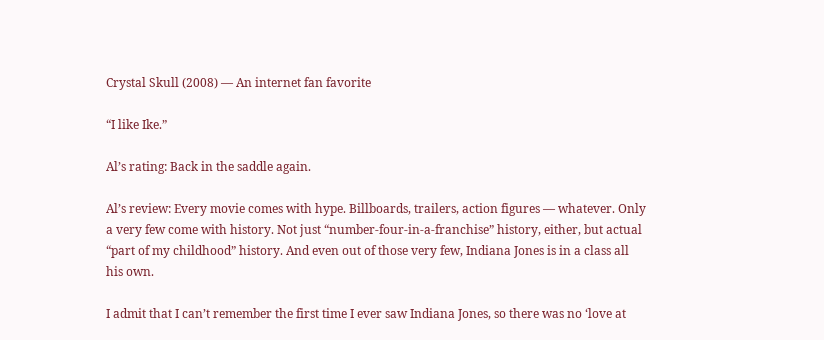Crystal Skull (2008) — An internet fan favorite

“I like Ike.”

Al’s rating: Back in the saddle again.

Al’s review: Every movie comes with hype. Billboards, trailers, action figures — whatever. Only a very few come with history. Not just “number-four-in-a-franchise” history, either, but actual “part of my childhood” history. And even out of those very few, Indiana Jones is in a class all his own.

I admit that I can’t remember the first time I ever saw Indiana Jones, so there was no ‘love at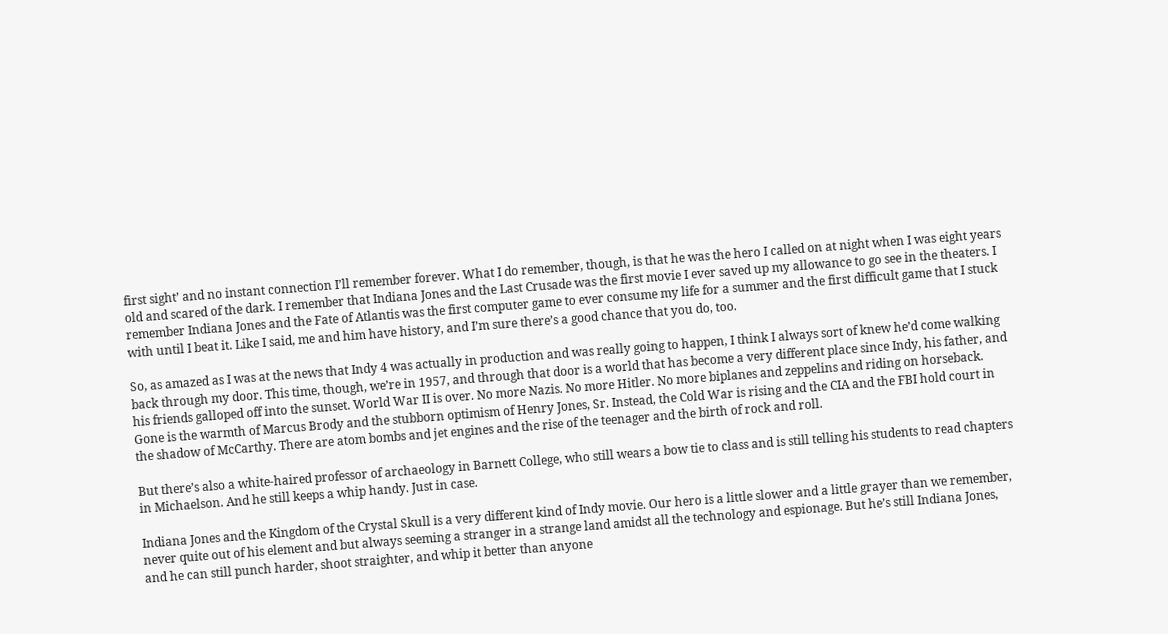first sight’ and no instant connection I’ll remember forever. What I do remember, though, is that he was the hero I called on at night when I was eight years old and scared of the dark. I remember that Indiana Jones and the Last Crusade was the first movie I ever saved up my allowance to go see in the theaters. I remember Indiana Jones and the Fate of Atlantis was the first computer game to ever consume my life for a summer and the first difficult game that I stuck with until I beat it. Like I said, me and him have history, and I’m sure there’s a good chance that you do, too.

So, as amazed as I was at the news that Indy 4 was actually in production and was really going to happen, I think I always sort of knew he’d come walking back through my door. This time, though, we’re in 1957, and through that door is a world that has become a very different place since Indy, his father, and his friends galloped off into the sunset. World War II is over. No more Nazis. No more Hitler. No more biplanes and zeppelins and riding on horseback. Gone is the warmth of Marcus Brody and the stubborn optimism of Henry Jones, Sr. Instead, the Cold War is rising and the CIA and the FBI hold court in the shadow of McCarthy. There are atom bombs and jet engines and the rise of the teenager and the birth of rock and roll.

But there’s also a white-haired professor of archaeology in Barnett College, who still wears a bow tie to class and is still telling his students to read chapters in Michaelson. And he still keeps a whip handy. Just in case.

Indiana Jones and the Kingdom of the Crystal Skull is a very different kind of Indy movie. Our hero is a little slower and a little grayer than we remember, never quite out of his element and but always seeming a stranger in a strange land amidst all the technology and espionage. But he’s still Indiana Jones, and he can still punch harder, shoot straighter, and whip it better than anyone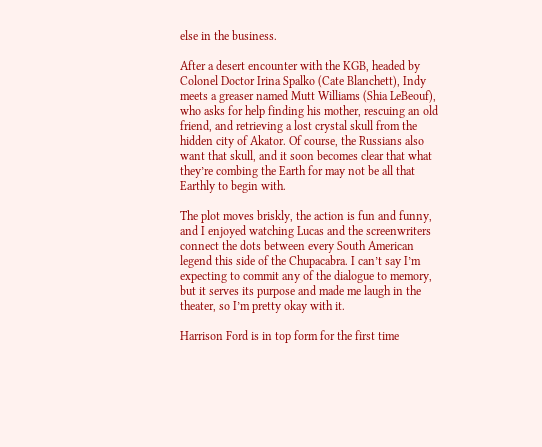else in the business.

After a desert encounter with the KGB, headed by Colonel Doctor Irina Spalko (Cate Blanchett), Indy meets a greaser named Mutt Williams (Shia LeBeouf), who asks for help finding his mother, rescuing an old friend, and retrieving a lost crystal skull from the hidden city of Akator. Of course, the Russians also want that skull, and it soon becomes clear that what they’re combing the Earth for may not be all that Earthly to begin with.

The plot moves briskly, the action is fun and funny, and I enjoyed watching Lucas and the screenwriters connect the dots between every South American legend this side of the Chupacabra. I can’t say I’m expecting to commit any of the dialogue to memory, but it serves its purpose and made me laugh in the theater, so I’m pretty okay with it.

Harrison Ford is in top form for the first time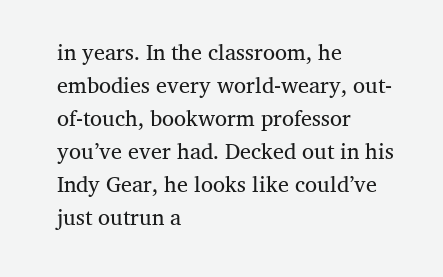in years. In the classroom, he embodies every world-weary, out-of-touch, bookworm professor you’ve ever had. Decked out in his Indy Gear, he looks like could’ve just outrun a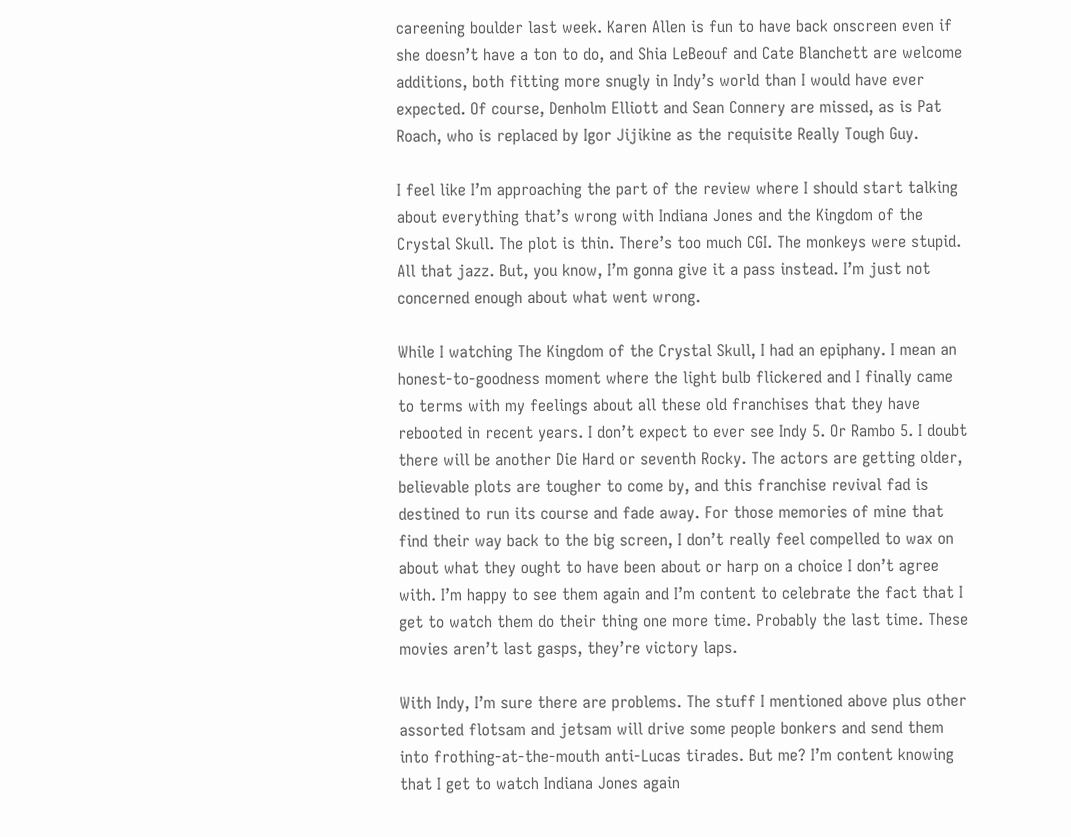careening boulder last week. Karen Allen is fun to have back onscreen even if she doesn’t have a ton to do, and Shia LeBeouf and Cate Blanchett are welcome additions, both fitting more snugly in Indy’s world than I would have ever expected. Of course, Denholm Elliott and Sean Connery are missed, as is Pat Roach, who is replaced by Igor Jijikine as the requisite Really Tough Guy.

I feel like I’m approaching the part of the review where I should start talking about everything that’s wrong with Indiana Jones and the Kingdom of the Crystal Skull. The plot is thin. There’s too much CGI. The monkeys were stupid. All that jazz. But, you know, I’m gonna give it a pass instead. I’m just not concerned enough about what went wrong.

While I watching The Kingdom of the Crystal Skull, I had an epiphany. I mean an honest-to-goodness moment where the light bulb flickered and I finally came to terms with my feelings about all these old franchises that they have rebooted in recent years. I don’t expect to ever see Indy 5. Or Rambo 5. I doubt there will be another Die Hard or seventh Rocky. The actors are getting older, believable plots are tougher to come by, and this franchise revival fad is destined to run its course and fade away. For those memories of mine that find their way back to the big screen, I don’t really feel compelled to wax on about what they ought to have been about or harp on a choice I don’t agree with. I’m happy to see them again and I’m content to celebrate the fact that I get to watch them do their thing one more time. Probably the last time. These movies aren’t last gasps, they’re victory laps.

With Indy, I’m sure there are problems. The stuff I mentioned above plus other assorted flotsam and jetsam will drive some people bonkers and send them into frothing-at-the-mouth anti-Lucas tirades. But me? I’m content knowing that I get to watch Indiana Jones again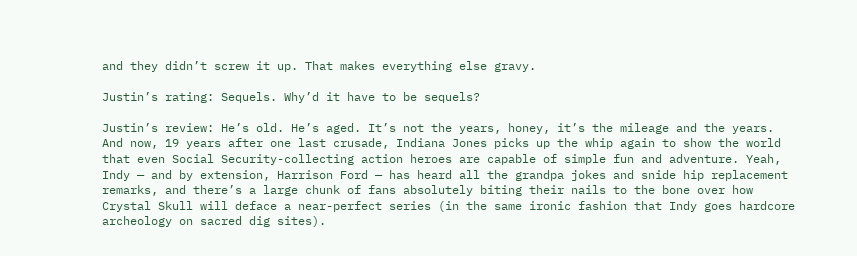and they didn’t screw it up. That makes everything else gravy.

Justin’s rating: Sequels. Why’d it have to be sequels?

Justin’s review: He’s old. He’s aged. It’s not the years, honey, it’s the mileage and the years. And now, 19 years after one last crusade, Indiana Jones picks up the whip again to show the world that even Social Security-collecting action heroes are capable of simple fun and adventure. Yeah, Indy — and by extension, Harrison Ford — has heard all the grandpa jokes and snide hip replacement remarks, and there’s a large chunk of fans absolutely biting their nails to the bone over how Crystal Skull will deface a near-perfect series (in the same ironic fashion that Indy goes hardcore archeology on sacred dig sites).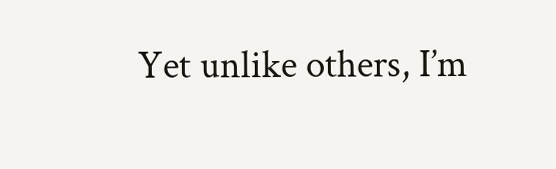Yet unlike others, I’m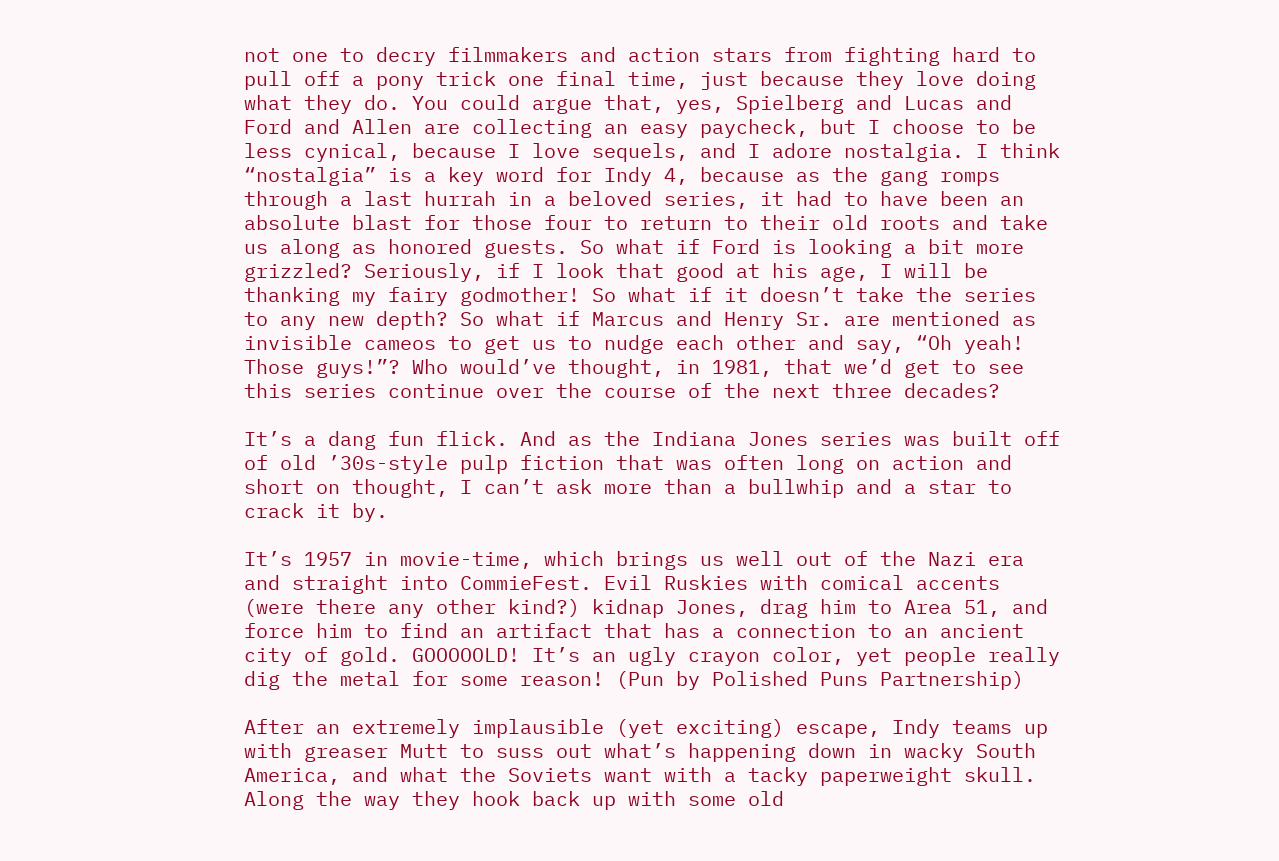not one to decry filmmakers and action stars from fighting hard to pull off a pony trick one final time, just because they love doing what they do. You could argue that, yes, Spielberg and Lucas and Ford and Allen are collecting an easy paycheck, but I choose to be less cynical, because I love sequels, and I adore nostalgia. I think “nostalgia” is a key word for Indy 4, because as the gang romps through a last hurrah in a beloved series, it had to have been an absolute blast for those four to return to their old roots and take us along as honored guests. So what if Ford is looking a bit more grizzled? Seriously, if I look that good at his age, I will be thanking my fairy godmother! So what if it doesn’t take the series to any new depth? So what if Marcus and Henry Sr. are mentioned as invisible cameos to get us to nudge each other and say, “Oh yeah! Those guys!”? Who would’ve thought, in 1981, that we’d get to see this series continue over the course of the next three decades?

It’s a dang fun flick. And as the Indiana Jones series was built off of old ’30s-style pulp fiction that was often long on action and short on thought, I can’t ask more than a bullwhip and a star to crack it by.

It’s 1957 in movie-time, which brings us well out of the Nazi era and straight into CommieFest. Evil Ruskies with comical accents (were there any other kind?) kidnap Jones, drag him to Area 51, and force him to find an artifact that has a connection to an ancient city of gold. GOOOOOLD! It’s an ugly crayon color, yet people really dig the metal for some reason! (Pun by Polished Puns Partnership)

After an extremely implausible (yet exciting) escape, Indy teams up with greaser Mutt to suss out what’s happening down in wacky South America, and what the Soviets want with a tacky paperweight skull. Along the way they hook back up with some old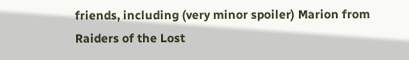friends, including (very minor spoiler) Marion from Raiders of the Lost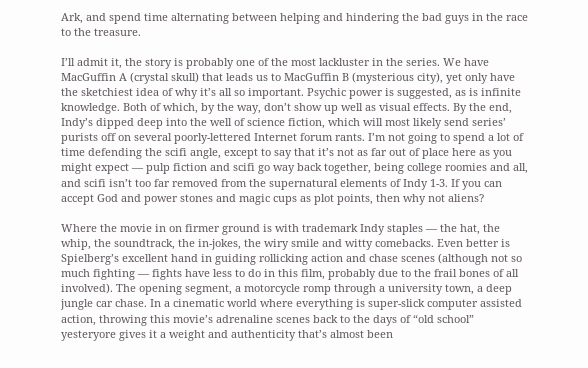Ark, and spend time alternating between helping and hindering the bad guys in the race to the treasure.

I’ll admit it, the story is probably one of the most lackluster in the series. We have MacGuffin A (crystal skull) that leads us to MacGuffin B (mysterious city), yet only have the sketchiest idea of why it’s all so important. Psychic power is suggested, as is infinite knowledge. Both of which, by the way, don’t show up well as visual effects. By the end, Indy’s dipped deep into the well of science fiction, which will most likely send series’ purists off on several poorly-lettered Internet forum rants. I’m not going to spend a lot of time defending the scifi angle, except to say that it’s not as far out of place here as you might expect — pulp fiction and scifi go way back together, being college roomies and all, and scifi isn’t too far removed from the supernatural elements of Indy 1-3. If you can accept God and power stones and magic cups as plot points, then why not aliens?

Where the movie in on firmer ground is with trademark Indy staples — the hat, the whip, the soundtrack, the in-jokes, the wiry smile and witty comebacks. Even better is Spielberg’s excellent hand in guiding rollicking action and chase scenes (although not so much fighting — fights have less to do in this film, probably due to the frail bones of all involved). The opening segment, a motorcycle romp through a university town, a deep jungle car chase. In a cinematic world where everything is super-slick computer assisted action, throwing this movie’s adrenaline scenes back to the days of “old school” yesteryore gives it a weight and authenticity that’s almost been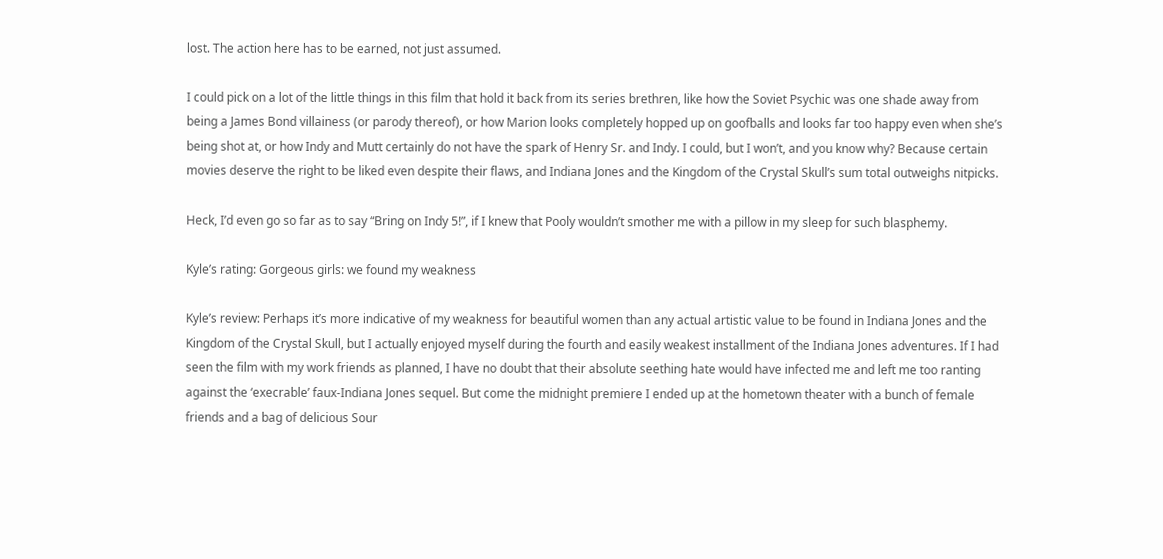lost. The action here has to be earned, not just assumed.

I could pick on a lot of the little things in this film that hold it back from its series brethren, like how the Soviet Psychic was one shade away from being a James Bond villainess (or parody thereof), or how Marion looks completely hopped up on goofballs and looks far too happy even when she’s being shot at, or how Indy and Mutt certainly do not have the spark of Henry Sr. and Indy. I could, but I won’t, and you know why? Because certain movies deserve the right to be liked even despite their flaws, and Indiana Jones and the Kingdom of the Crystal Skull’s sum total outweighs nitpicks.

Heck, I’d even go so far as to say “Bring on Indy 5!”, if I knew that Pooly wouldn’t smother me with a pillow in my sleep for such blasphemy.

Kyle’s rating: Gorgeous girls: we found my weakness

Kyle’s review: Perhaps it’s more indicative of my weakness for beautiful women than any actual artistic value to be found in Indiana Jones and the Kingdom of the Crystal Skull, but I actually enjoyed myself during the fourth and easily weakest installment of the Indiana Jones adventures. If I had seen the film with my work friends as planned, I have no doubt that their absolute seething hate would have infected me and left me too ranting against the ‘execrable’ faux-Indiana Jones sequel. But come the midnight premiere I ended up at the hometown theater with a bunch of female friends and a bag of delicious Sour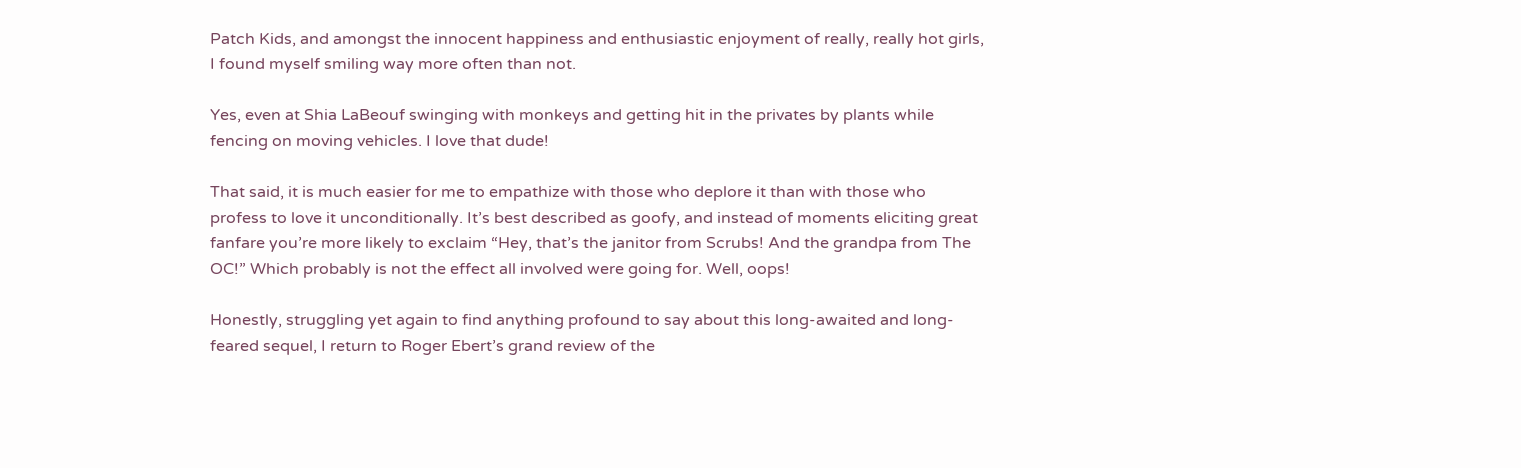Patch Kids, and amongst the innocent happiness and enthusiastic enjoyment of really, really hot girls, I found myself smiling way more often than not.

Yes, even at Shia LaBeouf swinging with monkeys and getting hit in the privates by plants while fencing on moving vehicles. I love that dude!

That said, it is much easier for me to empathize with those who deplore it than with those who profess to love it unconditionally. It’s best described as goofy, and instead of moments eliciting great fanfare you’re more likely to exclaim “Hey, that’s the janitor from Scrubs! And the grandpa from The OC!” Which probably is not the effect all involved were going for. Well, oops!

Honestly, struggling yet again to find anything profound to say about this long-awaited and long-feared sequel, I return to Roger Ebert’s grand review of the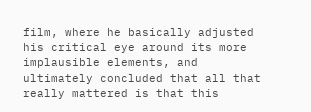film, where he basically adjusted his critical eye around its more implausible elements, and ultimately concluded that all that really mattered is that this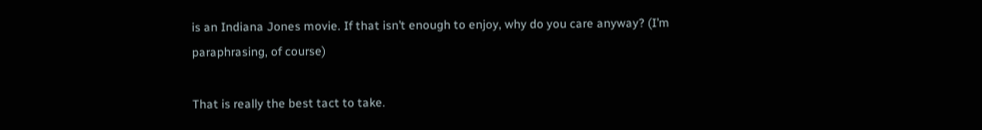is an Indiana Jones movie. If that isn’t enough to enjoy, why do you care anyway? (I’m paraphrasing, of course)

That is really the best tact to take.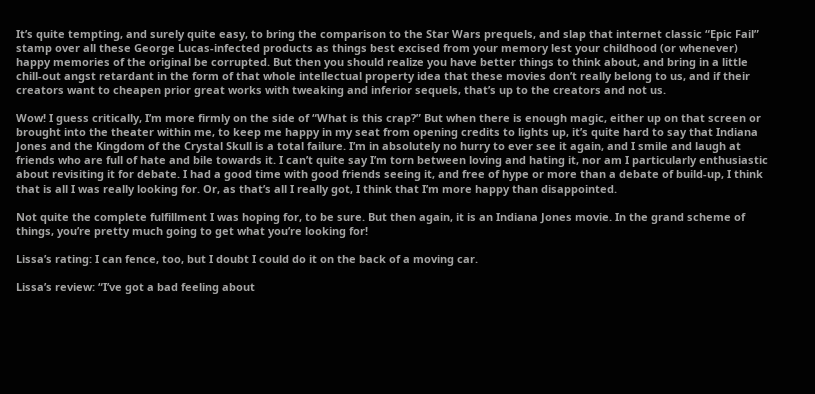It’s quite tempting, and surely quite easy, to bring the comparison to the Star Wars prequels, and slap that internet classic “Epic Fail” stamp over all these George Lucas-infected products as things best excised from your memory lest your childhood (or whenever) happy memories of the original be corrupted. But then you should realize you have better things to think about, and bring in a little chill-out angst retardant in the form of that whole intellectual property idea that these movies don’t really belong to us, and if their creators want to cheapen prior great works with tweaking and inferior sequels, that’s up to the creators and not us.

Wow! I guess critically, I’m more firmly on the side of “What is this crap?” But when there is enough magic, either up on that screen or brought into the theater within me, to keep me happy in my seat from opening credits to lights up, it’s quite hard to say that Indiana Jones and the Kingdom of the Crystal Skull is a total failure. I’m in absolutely no hurry to ever see it again, and I smile and laugh at friends who are full of hate and bile towards it. I can’t quite say I’m torn between loving and hating it, nor am I particularly enthusiastic about revisiting it for debate. I had a good time with good friends seeing it, and free of hype or more than a debate of build-up, I think that is all I was really looking for. Or, as that’s all I really got, I think that I’m more happy than disappointed.

Not quite the complete fulfillment I was hoping for, to be sure. But then again, it is an Indiana Jones movie. In the grand scheme of things, you’re pretty much going to get what you’re looking for!

Lissa’s rating: I can fence, too, but I doubt I could do it on the back of a moving car.

Lissa’s review: “I’ve got a bad feeling about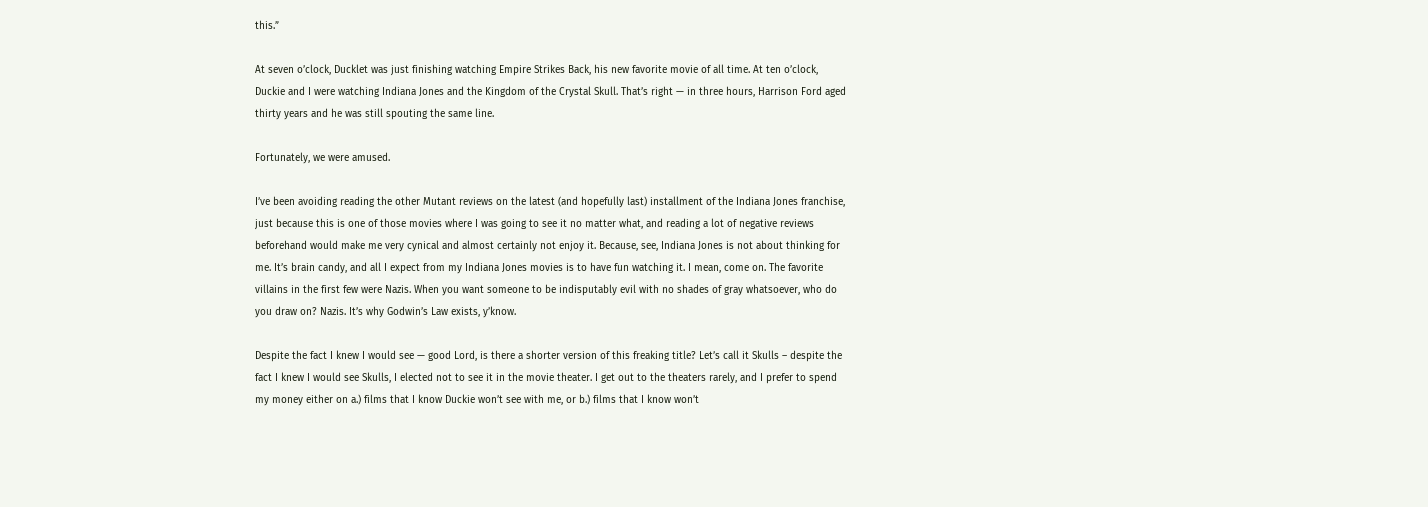this.”

At seven o’clock, Ducklet was just finishing watching Empire Strikes Back, his new favorite movie of all time. At ten o’clock, Duckie and I were watching Indiana Jones and the Kingdom of the Crystal Skull. That’s right — in three hours, Harrison Ford aged thirty years and he was still spouting the same line.

Fortunately, we were amused.

I’ve been avoiding reading the other Mutant reviews on the latest (and hopefully last) installment of the Indiana Jones franchise, just because this is one of those movies where I was going to see it no matter what, and reading a lot of negative reviews beforehand would make me very cynical and almost certainly not enjoy it. Because, see, Indiana Jones is not about thinking for me. It’s brain candy, and all I expect from my Indiana Jones movies is to have fun watching it. I mean, come on. The favorite villains in the first few were Nazis. When you want someone to be indisputably evil with no shades of gray whatsoever, who do you draw on? Nazis. It’s why Godwin’s Law exists, y’know.

Despite the fact I knew I would see — good Lord, is there a shorter version of this freaking title? Let’s call it Skulls – despite the fact I knew I would see Skulls, I elected not to see it in the movie theater. I get out to the theaters rarely, and I prefer to spend my money either on a.) films that I know Duckie won’t see with me, or b.) films that I know won’t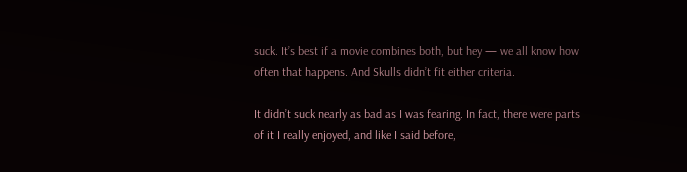suck. It’s best if a movie combines both, but hey — we all know how often that happens. And Skulls didn’t fit either criteria.

It didn’t suck nearly as bad as I was fearing. In fact, there were parts of it I really enjoyed, and like I said before,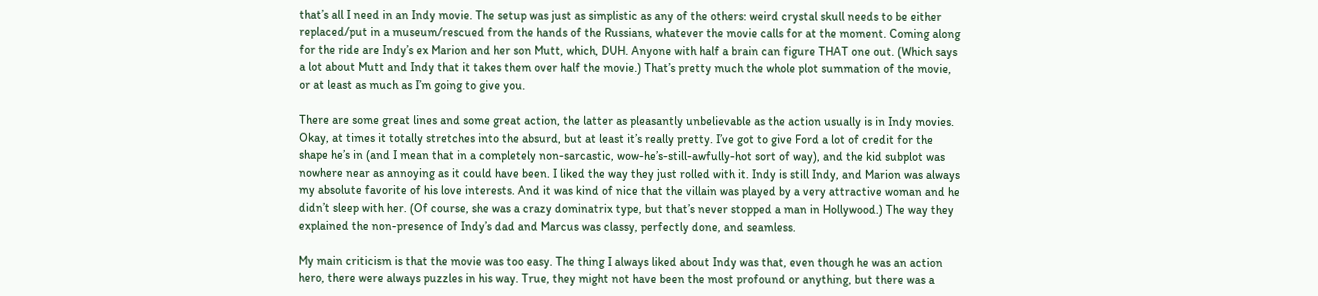that’s all I need in an Indy movie. The setup was just as simplistic as any of the others: weird crystal skull needs to be either replaced/put in a museum/rescued from the hands of the Russians, whatever the movie calls for at the moment. Coming along for the ride are Indy’s ex Marion and her son Mutt, which, DUH. Anyone with half a brain can figure THAT one out. (Which says a lot about Mutt and Indy that it takes them over half the movie.) That’s pretty much the whole plot summation of the movie, or at least as much as I’m going to give you.

There are some great lines and some great action, the latter as pleasantly unbelievable as the action usually is in Indy movies. Okay, at times it totally stretches into the absurd, but at least it’s really pretty. I’ve got to give Ford a lot of credit for the shape he’s in (and I mean that in a completely non-sarcastic, wow-he’s-still-awfully-hot sort of way), and the kid subplot was nowhere near as annoying as it could have been. I liked the way they just rolled with it. Indy is still Indy, and Marion was always my absolute favorite of his love interests. And it was kind of nice that the villain was played by a very attractive woman and he didn’t sleep with her. (Of course, she was a crazy dominatrix type, but that’s never stopped a man in Hollywood.) The way they explained the non-presence of Indy’s dad and Marcus was classy, perfectly done, and seamless.

My main criticism is that the movie was too easy. The thing I always liked about Indy was that, even though he was an action hero, there were always puzzles in his way. True, they might not have been the most profound or anything, but there was a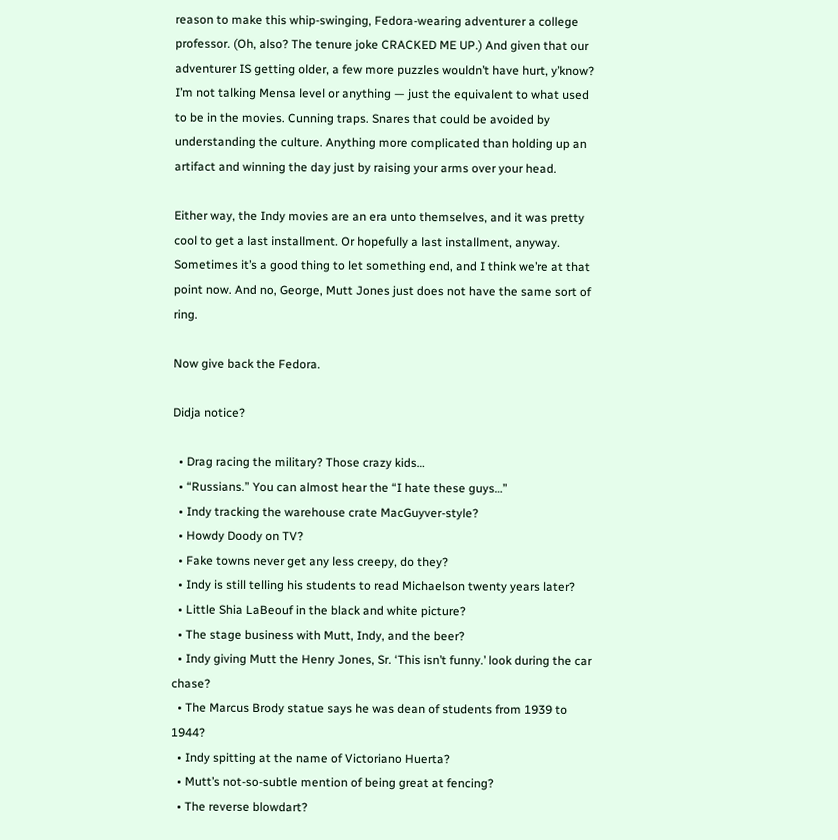reason to make this whip-swinging, Fedora-wearing adventurer a college professor. (Oh, also? The tenure joke CRACKED ME UP.) And given that our adventurer IS getting older, a few more puzzles wouldn’t have hurt, y’know? I’m not talking Mensa level or anything — just the equivalent to what used to be in the movies. Cunning traps. Snares that could be avoided by understanding the culture. Anything more complicated than holding up an artifact and winning the day just by raising your arms over your head.

Either way, the Indy movies are an era unto themselves, and it was pretty cool to get a last installment. Or hopefully a last installment, anyway. Sometimes it’s a good thing to let something end, and I think we’re at that point now. And no, George, Mutt Jones just does not have the same sort of ring.

Now give back the Fedora.

Didja notice?

  • Drag racing the military? Those crazy kids…
  • “Russians.” You can almost hear the “I hate these guys…”
  • Indy tracking the warehouse crate MacGuyver-style?
  • Howdy Doody on TV?
  • Fake towns never get any less creepy, do they?
  • Indy is still telling his students to read Michaelson twenty years later?
  • Little Shia LaBeouf in the black and white picture?
  • The stage business with Mutt, Indy, and the beer?
  • Indy giving Mutt the Henry Jones, Sr. ‘This isn’t funny.’ look during the car chase?
  • The Marcus Brody statue says he was dean of students from 1939 to 1944?
  • Indy spitting at the name of Victoriano Huerta?
  • Mutt’s not-so-subtle mention of being great at fencing?
  • The reverse blowdart?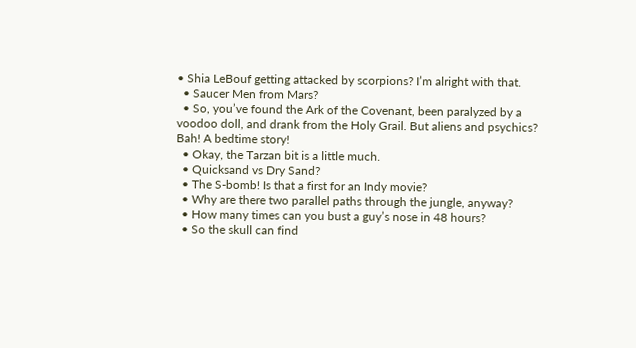• Shia LeBouf getting attacked by scorpions? I’m alright with that.
  • Saucer Men from Mars?
  • So, you’ve found the Ark of the Covenant, been paralyzed by a voodoo doll, and drank from the Holy Grail. But aliens and psychics? Bah! A bedtime story!
  • Okay, the Tarzan bit is a little much.
  • Quicksand vs Dry Sand?
  • The S-bomb! Is that a first for an Indy movie?
  • Why are there two parallel paths through the jungle, anyway?
  • How many times can you bust a guy’s nose in 48 hours?
  • So the skull can find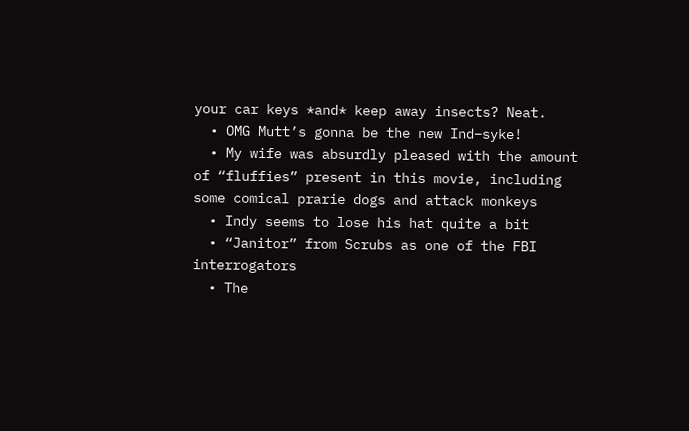your car keys *and* keep away insects? Neat.
  • OMG Mutt’s gonna be the new Ind–syke!
  • My wife was absurdly pleased with the amount of “fluffies” present in this movie, including some comical prarie dogs and attack monkeys
  • Indy seems to lose his hat quite a bit
  • “Janitor” from Scrubs as one of the FBI interrogators
  • The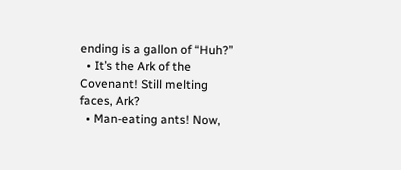ending is a gallon of “Huh?”
  • It’s the Ark of the Covenant! Still melting faces, Ark?
  • Man-eating ants! Now,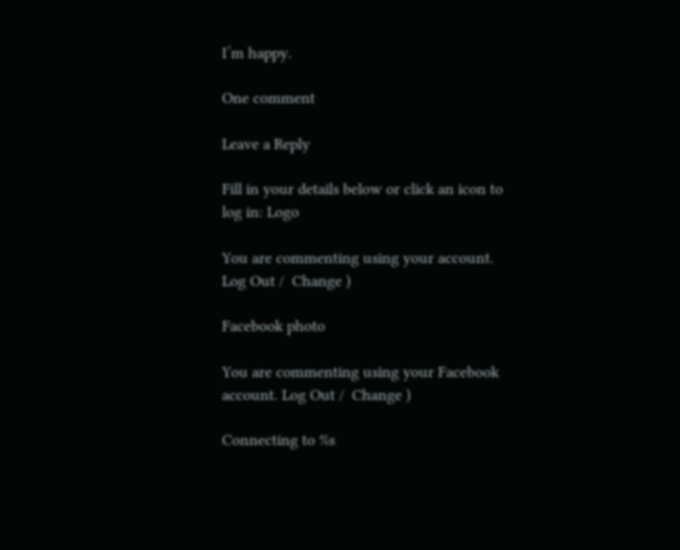I’m happy.

One comment

Leave a Reply

Fill in your details below or click an icon to log in: Logo

You are commenting using your account. Log Out /  Change )

Facebook photo

You are commenting using your Facebook account. Log Out /  Change )

Connecting to %s